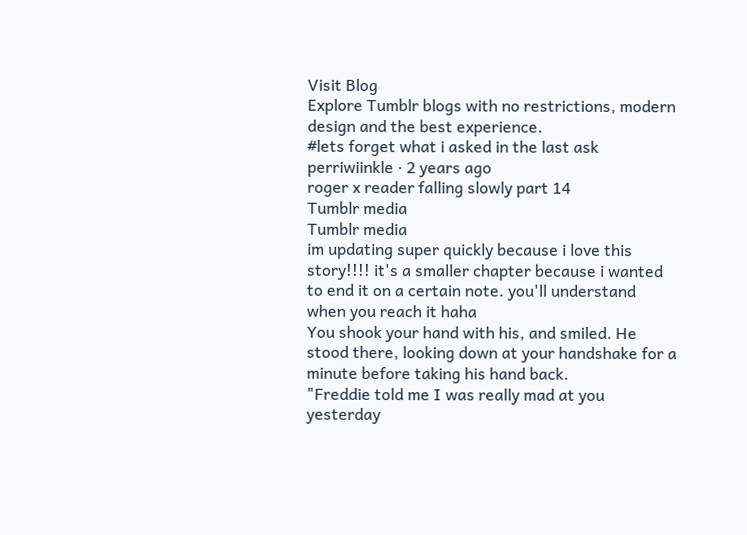Visit Blog
Explore Tumblr blogs with no restrictions, modern design and the best experience.
#lets forget what i asked in the last ask
perriwiinkle · 2 years ago
roger x reader falling slowly part 14
Tumblr media
Tumblr media
im updating super quickly because i love this story!!!! it's a smaller chapter because i wanted to end it on a certain note. you'll understand when you reach it haha
You shook your hand with his, and smiled. He stood there, looking down at your handshake for a minute before taking his hand back.
"Freddie told me I was really mad at you yesterday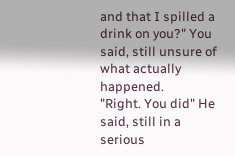and that I spilled a drink on you?" You said, still unsure of what actually happened.
"Right. You did" He said, still in a serious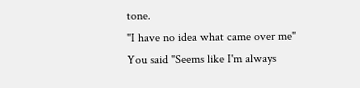tone.
"I have no idea what came over me" You said "Seems like I'm always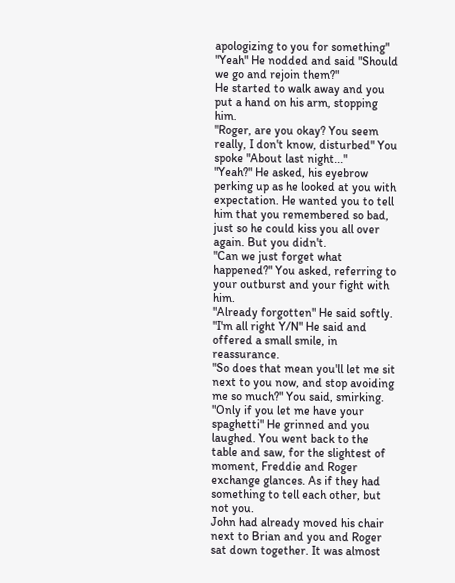apologizing to you for something"
"Yeah" He nodded and said "Should we go and rejoin them?"
He started to walk away and you put a hand on his arm, stopping him.
"Roger, are you okay? You seem really, I don't know, disturbed" You spoke "About last night..."
"Yeah?" He asked, his eyebrow perking up as he looked at you with expectation. He wanted you to tell him that you remembered so bad, just so he could kiss you all over again. But you didn't.
"Can we just forget what happened?" You asked, referring to your outburst and your fight with him.
"Already forgotten" He said softly.
"I'm all right Y/N" He said and offered a small smile, in reassurance.
"So does that mean you'll let me sit next to you now, and stop avoiding me so much?" You said, smirking.
"Only if you let me have your spaghetti" He grinned and you laughed. You went back to the table and saw, for the slightest of moment, Freddie and Roger exchange glances. As if they had something to tell each other, but not you.
John had already moved his chair next to Brian and you and Roger sat down together. It was almost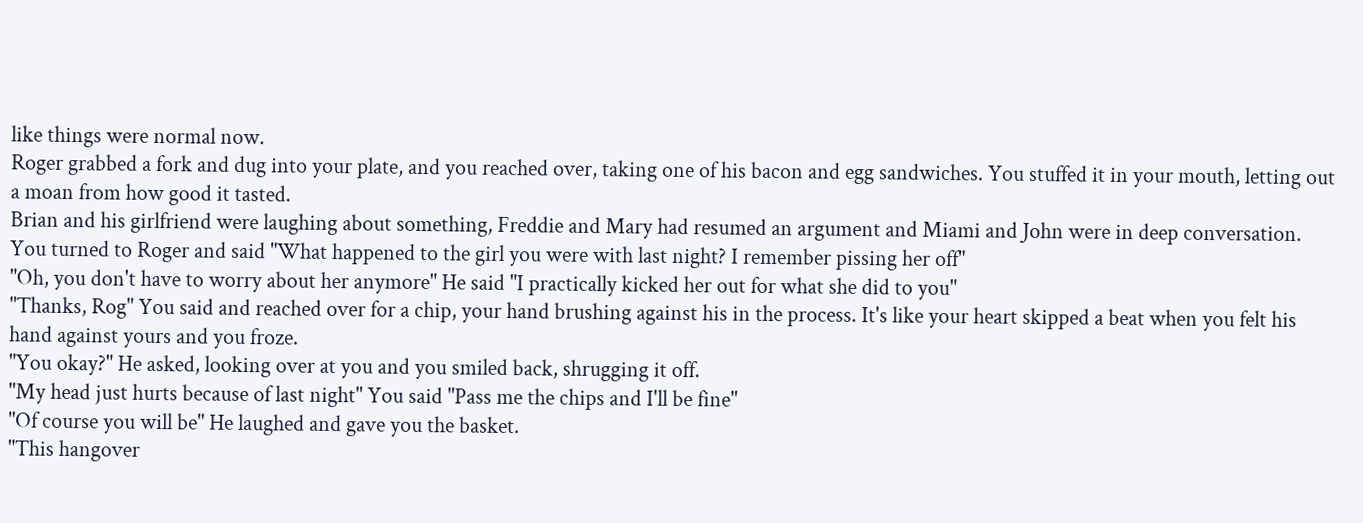like things were normal now.
Roger grabbed a fork and dug into your plate, and you reached over, taking one of his bacon and egg sandwiches. You stuffed it in your mouth, letting out a moan from how good it tasted.
Brian and his girlfriend were laughing about something, Freddie and Mary had resumed an argument and Miami and John were in deep conversation. You turned to Roger and said "What happened to the girl you were with last night? I remember pissing her off"
"Oh, you don't have to worry about her anymore" He said "I practically kicked her out for what she did to you"
"Thanks, Rog" You said and reached over for a chip, your hand brushing against his in the process. It's like your heart skipped a beat when you felt his hand against yours and you froze.
"You okay?" He asked, looking over at you and you smiled back, shrugging it off.
"My head just hurts because of last night" You said "Pass me the chips and I'll be fine"
"Of course you will be" He laughed and gave you the basket.
"This hangover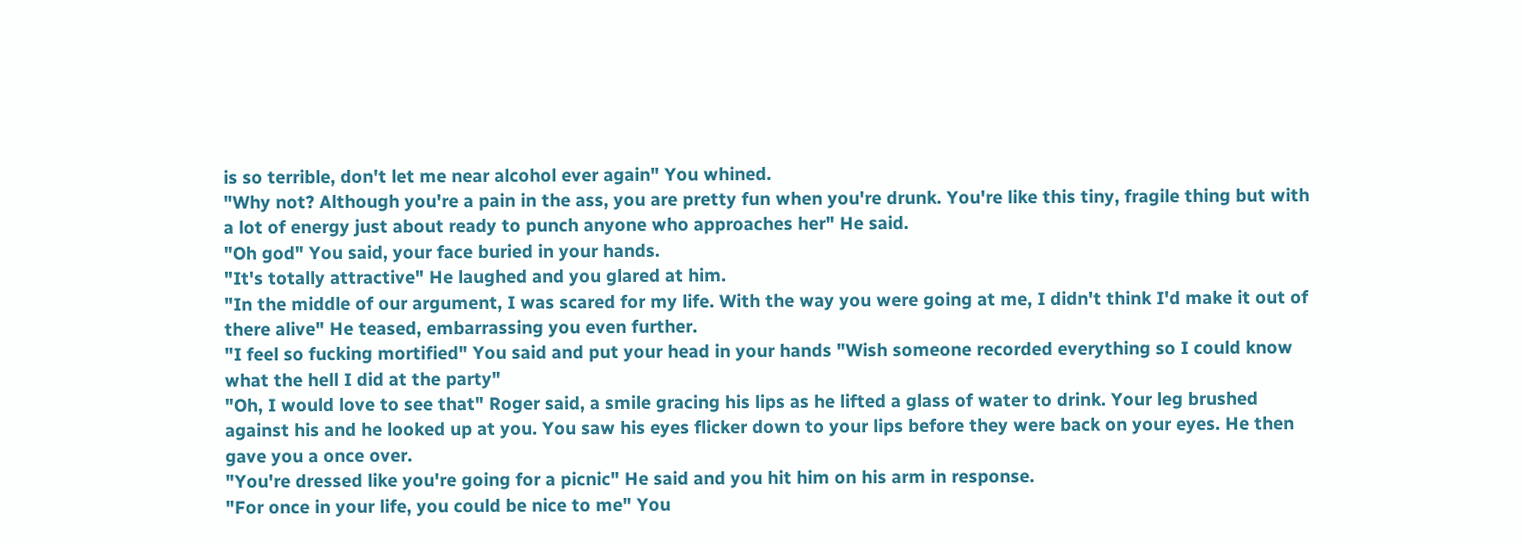is so terrible, don't let me near alcohol ever again" You whined.
"Why not? Although you're a pain in the ass, you are pretty fun when you're drunk. You're like this tiny, fragile thing but with a lot of energy just about ready to punch anyone who approaches her" He said.
"Oh god" You said, your face buried in your hands.
"It's totally attractive" He laughed and you glared at him.
"In the middle of our argument, I was scared for my life. With the way you were going at me, I didn't think I'd make it out of there alive" He teased, embarrassing you even further.
"I feel so fucking mortified" You said and put your head in your hands "Wish someone recorded everything so I could know what the hell I did at the party"
"Oh, I would love to see that" Roger said, a smile gracing his lips as he lifted a glass of water to drink. Your leg brushed against his and he looked up at you. You saw his eyes flicker down to your lips before they were back on your eyes. He then gave you a once over.
"You're dressed like you're going for a picnic" He said and you hit him on his arm in response.
"For once in your life, you could be nice to me" You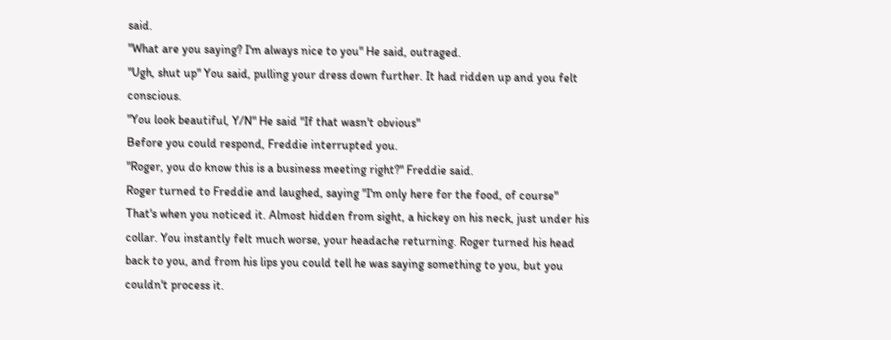said.
"What are you saying? I'm always nice to you" He said, outraged.
"Ugh, shut up" You said, pulling your dress down further. It had ridden up and you felt conscious.
"You look beautiful, Y/N" He said "If that wasn't obvious"
Before you could respond, Freddie interrupted you.
"Roger, you do know this is a business meeting right?" Freddie said.
Roger turned to Freddie and laughed, saying "I'm only here for the food, of course"
That's when you noticed it. Almost hidden from sight, a hickey on his neck, just under his collar. You instantly felt much worse, your headache returning. Roger turned his head back to you, and from his lips you could tell he was saying something to you, but you couldn't process it.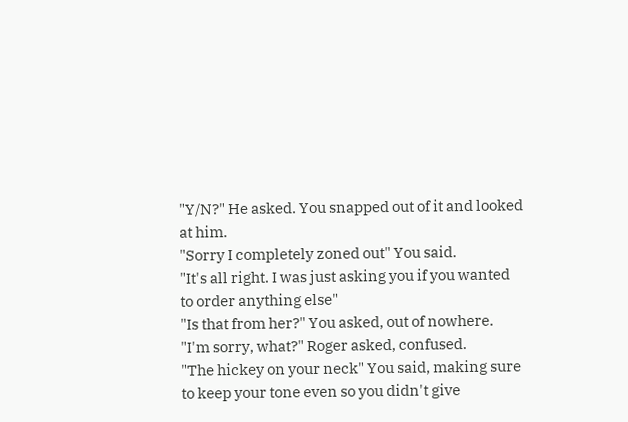"Y/N?" He asked. You snapped out of it and looked at him.
"Sorry I completely zoned out" You said.
"It's all right. I was just asking you if you wanted to order anything else"
"Is that from her?" You asked, out of nowhere.
"I'm sorry, what?" Roger asked, confused.
"The hickey on your neck" You said, making sure to keep your tone even so you didn't give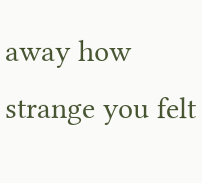away how strange you felt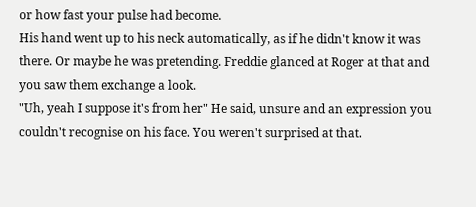or how fast your pulse had become.
His hand went up to his neck automatically, as if he didn't know it was there. Or maybe he was pretending. Freddie glanced at Roger at that and you saw them exchange a look.
"Uh, yeah I suppose it's from her" He said, unsure and an expression you couldn't recognise on his face. You weren't surprised at that.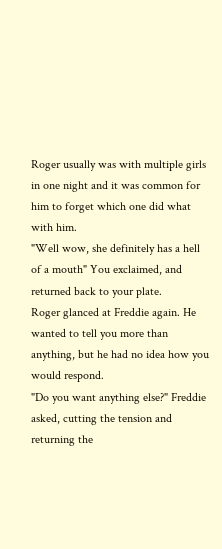Roger usually was with multiple girls in one night and it was common for him to forget which one did what with him.
"Well wow, she definitely has a hell of a mouth" You exclaimed, and returned back to your plate.
Roger glanced at Freddie again. He wanted to tell you more than anything, but he had no idea how you would respond.
"Do you want anything else?" Freddie asked, cutting the tension and returning the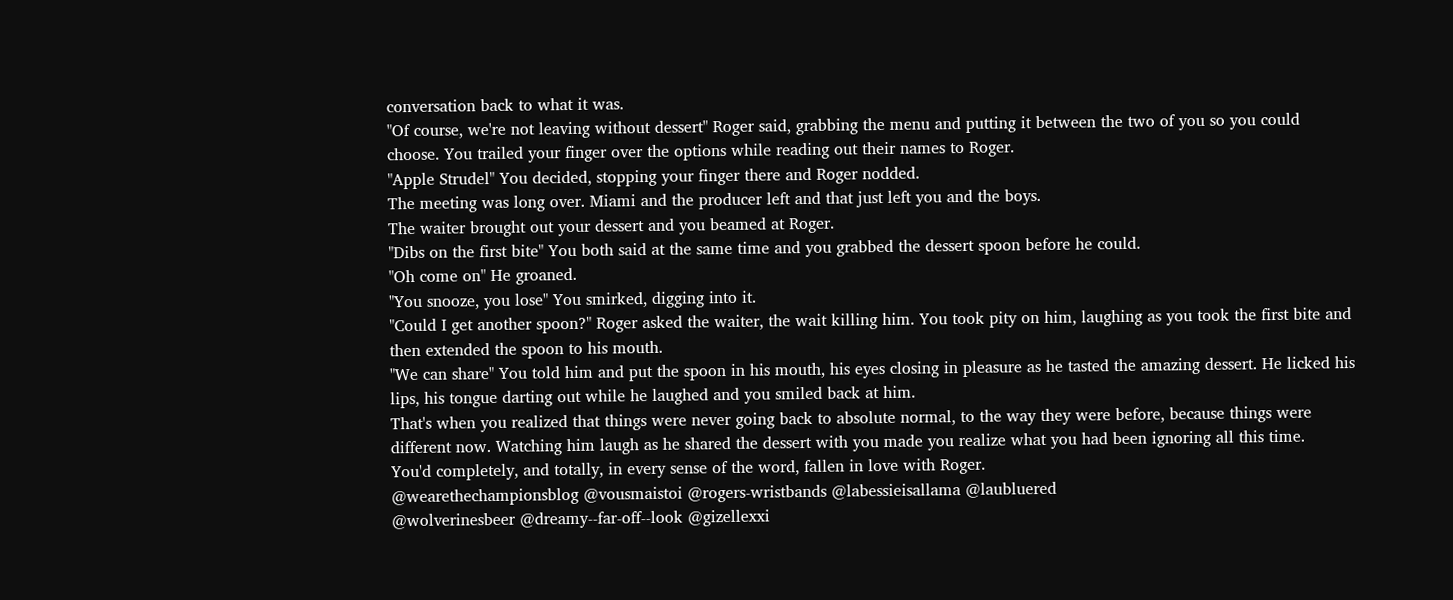conversation back to what it was.
"Of course, we're not leaving without dessert" Roger said, grabbing the menu and putting it between the two of you so you could choose. You trailed your finger over the options while reading out their names to Roger.
"Apple Strudel" You decided, stopping your finger there and Roger nodded.
The meeting was long over. Miami and the producer left and that just left you and the boys.
The waiter brought out your dessert and you beamed at Roger.
"Dibs on the first bite" You both said at the same time and you grabbed the dessert spoon before he could.
"Oh come on" He groaned.
"You snooze, you lose" You smirked, digging into it.
"Could I get another spoon?" Roger asked the waiter, the wait killing him. You took pity on him, laughing as you took the first bite and then extended the spoon to his mouth.
"We can share" You told him and put the spoon in his mouth, his eyes closing in pleasure as he tasted the amazing dessert. He licked his lips, his tongue darting out while he laughed and you smiled back at him.
That's when you realized that things were never going back to absolute normal, to the way they were before, because things were different now. Watching him laugh as he shared the dessert with you made you realize what you had been ignoring all this time.
You'd completely, and totally, in every sense of the word, fallen in love with Roger.
@wearethechampionsblog @vousmaistoi @rogers-wristbands @labessieisallama @laubluered
@wolverinesbeer @dreamy--far-off--look @gizellexxi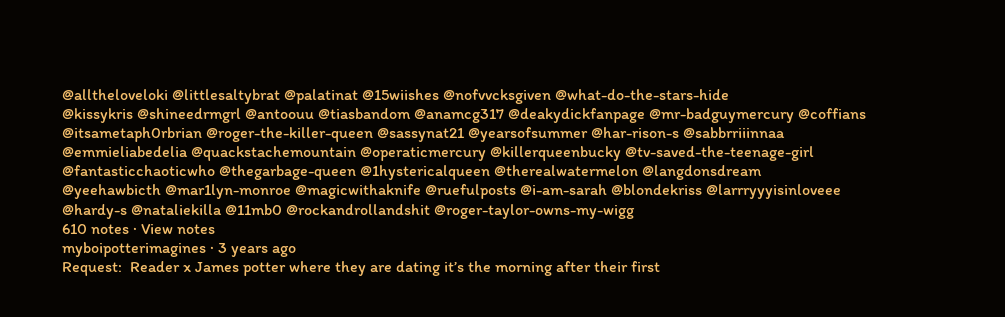@alltheloveloki @littlesaltybrat @palatinat @15wiishes @nofvvcksgiven @what-do-the-stars-hide
@kissykris @shineedrmgrl @antoouu @tiasbandom @anamcg317 @deakydickfanpage @mr-badguymercury @coffians @itsametaph0rbrian @roger-the-killer-queen @sassynat21 @yearsofsummer @har-rison-s @sabbrriiinnaa
@emmieliabedelia @quackstachemountain @operaticmercury @killerqueenbucky @tv-saved-the-teenage-girl @fantasticchaoticwho @thegarbage-queen @1hystericalqueen @therealwatermelon @langdonsdream
@yeehawbicth @mar1lyn-monroe @magicwithaknife @ruefulposts @i-am-sarah @blondekriss @larrryyyisinloveee @hardy-s @nataliekilla @11mb0 @rockandrollandshit @roger-taylor-owns-my-wigg
610 notes · View notes
myboipotterimagines · 3 years ago
Request:  Reader x James potter where they are dating it’s the morning after their first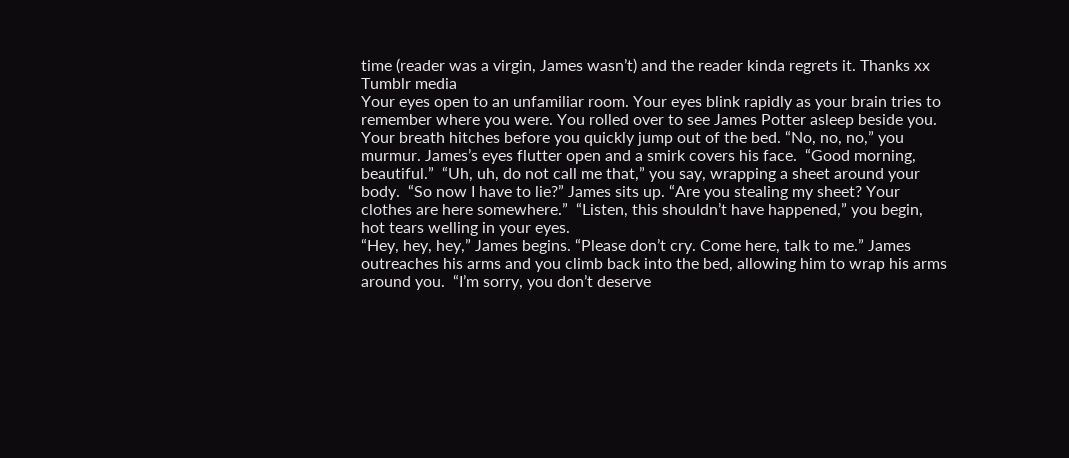time (reader was a virgin, James wasn’t) and the reader kinda regrets it. Thanks xx
Tumblr media
Your eyes open to an unfamiliar room. Your eyes blink rapidly as your brain tries to remember where you were. You rolled over to see James Potter asleep beside you. Your breath hitches before you quickly jump out of the bed. “No, no, no,” you murmur. James’s eyes flutter open and a smirk covers his face.  “Good morning, beautiful.”  “Uh, uh, do not call me that,” you say, wrapping a sheet around your body.  “So now I have to lie?” James sits up. “Are you stealing my sheet? Your clothes are here somewhere.”  “Listen, this shouldn’t have happened,” you begin, hot tears welling in your eyes.
“Hey, hey, hey,” James begins. “Please don’t cry. Come here, talk to me.” James outreaches his arms and you climb back into the bed, allowing him to wrap his arms around you.  “I’m sorry, you don’t deserve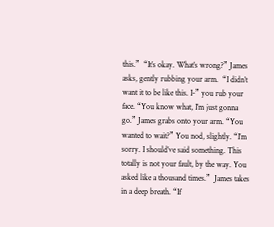this.”  “It’s okay. What’s wrong?” James asks, gently rubbing your arm.  “I didn’t want it to be like this. I-” you rub your face. “You know what, I’m just gonna go.” James grabs onto your arm. “You wanted to wait?” You nod, slightly. “I’m sorry. I should’ve said something. This totally is not your fault, by the way. You asked like a thousand times.”  James takes in a deep breath. “If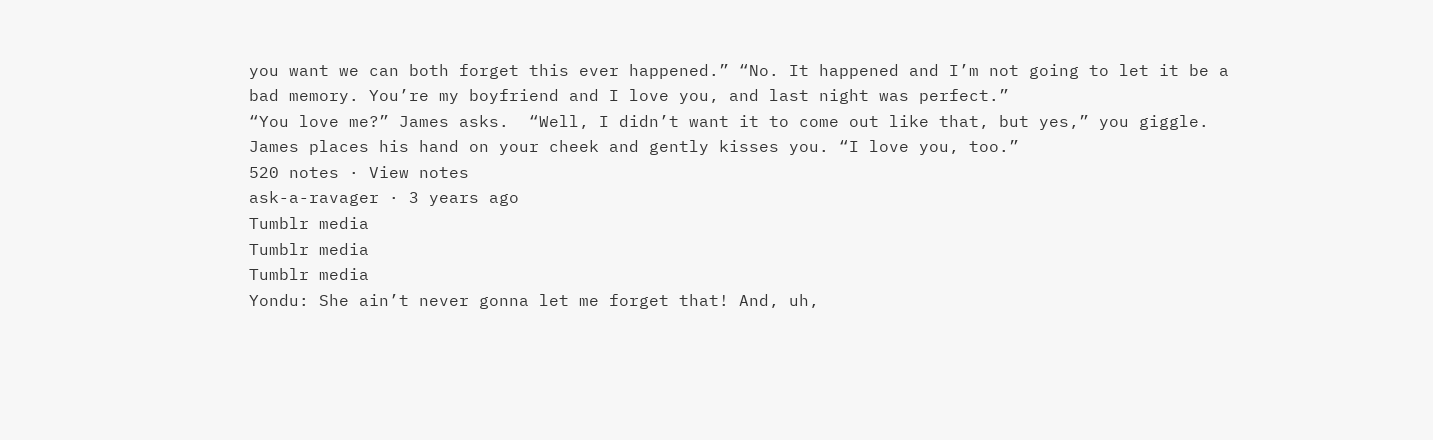you want we can both forget this ever happened.” “No. It happened and I’m not going to let it be a bad memory. You’re my boyfriend and I love you, and last night was perfect.”
“You love me?” James asks.  “Well, I didn’t want it to come out like that, but yes,” you giggle.  James places his hand on your cheek and gently kisses you. “I love you, too.”
520 notes · View notes
ask-a-ravager · 3 years ago
Tumblr media
Tumblr media
Tumblr media
Yondu: She ain’t never gonna let me forget that! And, uh,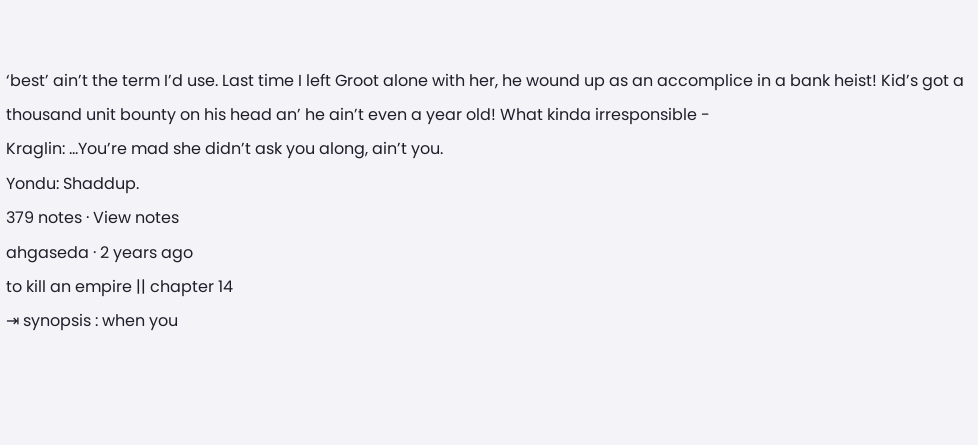‘best’ ain’t the term I’d use. Last time I left Groot alone with her, he wound up as an accomplice in a bank heist! Kid’s got a thousand unit bounty on his head an’ he ain’t even a year old! What kinda irresponsible -
Kraglin: ...You’re mad she didn’t ask you along, ain’t you.
Yondu: Shaddup.
379 notes · View notes
ahgaseda · 2 years ago
to kill an empire || chapter 14
⇥ synopsis : when you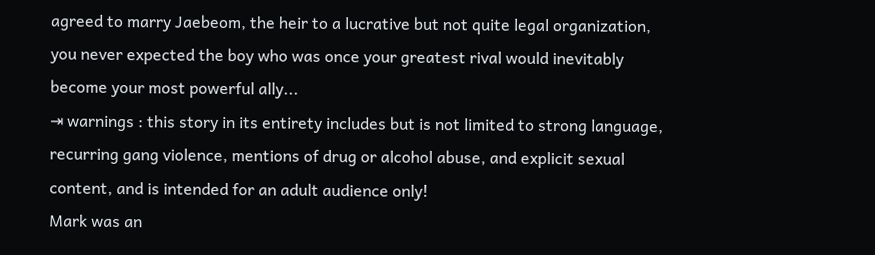agreed to marry Jaebeom, the heir to a lucrative but not quite legal organization, you never expected the boy who was once your greatest rival would inevitably become your most powerful ally...
⇥ warnings : this story in its entirety includes but is not limited to strong language, recurring gang violence, mentions of drug or alcohol abuse, and explicit sexual content, and is intended for an adult audience only!
Mark was an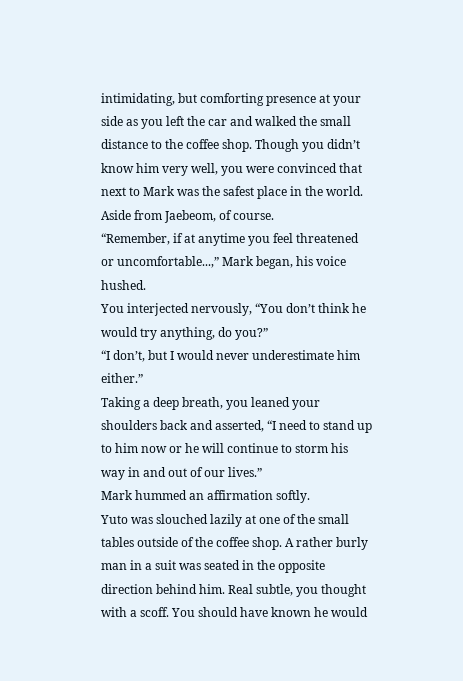intimidating, but comforting presence at your side as you left the car and walked the small distance to the coffee shop. Though you didn’t know him very well, you were convinced that next to Mark was the safest place in the world. Aside from Jaebeom, of course.
“Remember, if at anytime you feel threatened or uncomfortable...,” Mark began, his voice hushed.
You interjected nervously, “You don’t think he would try anything, do you?”
“I don’t, but I would never underestimate him either.”
Taking a deep breath, you leaned your shoulders back and asserted, “I need to stand up to him now or he will continue to storm his way in and out of our lives.”
Mark hummed an affirmation softly.
Yuto was slouched lazily at one of the small tables outside of the coffee shop. A rather burly man in a suit was seated in the opposite direction behind him. Real subtle, you thought with a scoff. You should have known he would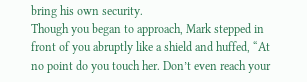bring his own security.
Though you began to approach, Mark stepped in front of you abruptly like a shield and huffed, “At no point do you touch her. Don’t even reach your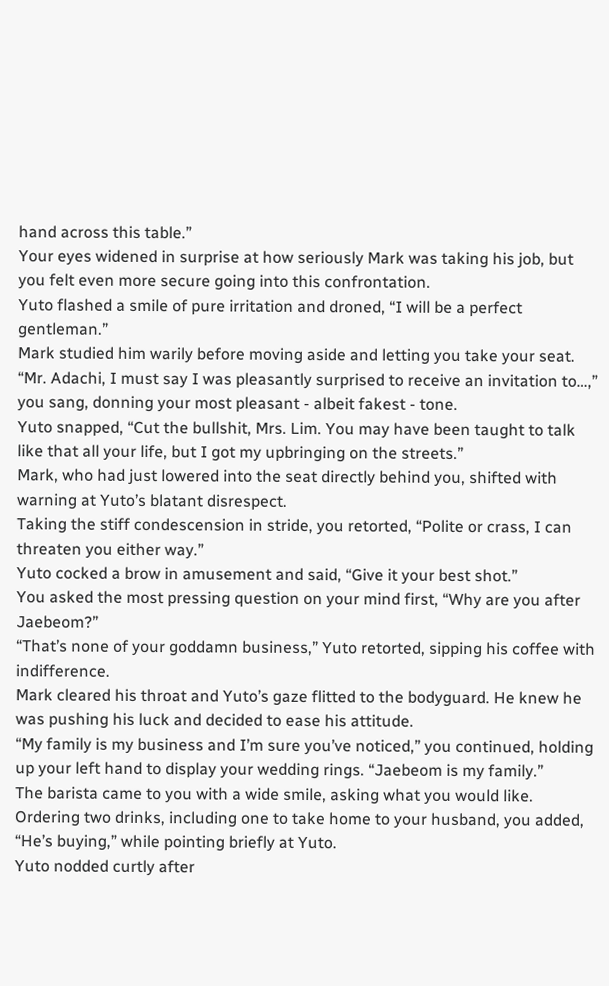hand across this table.”
Your eyes widened in surprise at how seriously Mark was taking his job, but you felt even more secure going into this confrontation.
Yuto flashed a smile of pure irritation and droned, “I will be a perfect gentleman.”
Mark studied him warily before moving aside and letting you take your seat.
“Mr. Adachi, I must say I was pleasantly surprised to receive an invitation to…,” you sang, donning your most pleasant - albeit fakest - tone.
Yuto snapped, “Cut the bullshit, Mrs. Lim. You may have been taught to talk like that all your life, but I got my upbringing on the streets.”
Mark, who had just lowered into the seat directly behind you, shifted with warning at Yuto’s blatant disrespect.
Taking the stiff condescension in stride, you retorted, “Polite or crass, I can threaten you either way.”
Yuto cocked a brow in amusement and said, “Give it your best shot.”
You asked the most pressing question on your mind first, “Why are you after Jaebeom?”
“That’s none of your goddamn business,” Yuto retorted, sipping his coffee with indifference.
Mark cleared his throat and Yuto’s gaze flitted to the bodyguard. He knew he was pushing his luck and decided to ease his attitude.
“My family is my business and I’m sure you’ve noticed,” you continued, holding up your left hand to display your wedding rings. “Jaebeom is my family.”
The barista came to you with a wide smile, asking what you would like. Ordering two drinks, including one to take home to your husband, you added, “He’s buying,” while pointing briefly at Yuto.
Yuto nodded curtly after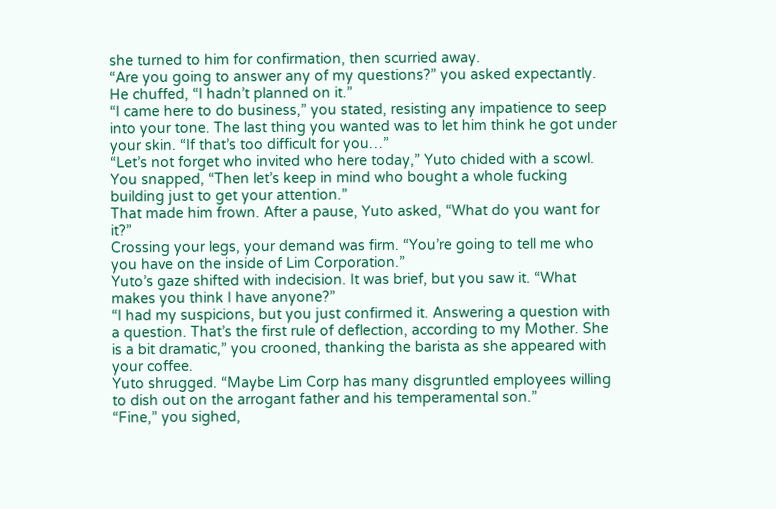she turned to him for confirmation, then scurried away.
“Are you going to answer any of my questions?” you asked expectantly.
He chuffed, “I hadn’t planned on it.”
“I came here to do business,” you stated, resisting any impatience to seep into your tone. The last thing you wanted was to let him think he got under your skin. “If that’s too difficult for you…”
“Let’s not forget who invited who here today,” Yuto chided with a scowl.
You snapped, “Then let’s keep in mind who bought a whole fucking building just to get your attention.”
That made him frown. After a pause, Yuto asked, “What do you want for it?”
Crossing your legs, your demand was firm. “You’re going to tell me who you have on the inside of Lim Corporation.”
Yuto’s gaze shifted with indecision. It was brief, but you saw it. “What makes you think I have anyone?”
“I had my suspicions, but you just confirmed it. Answering a question with a question. That’s the first rule of deflection, according to my Mother. She is a bit dramatic,” you crooned, thanking the barista as she appeared with your coffee.
Yuto shrugged. “Maybe Lim Corp has many disgruntled employees willing to dish out on the arrogant father and his temperamental son.”
“Fine,” you sighed,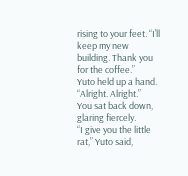rising to your feet. “I’ll keep my new building. Thank you for the coffee.”
Yuto held up a hand. “Alright. Alright.”
You sat back down, glaring fiercely.
“I give you the little rat,” Yuto said,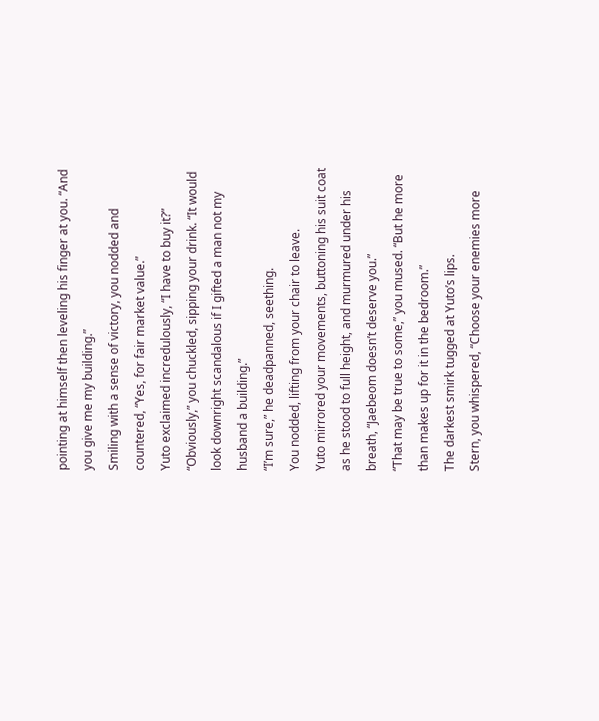pointing at himself then leveling his finger at you. “And you give me my building.”
Smiling with a sense of victory, you nodded and countered, “Yes, for fair market value.”
Yuto exclaimed incredulously, “I have to buy it?”
“Obviously,” you chuckled, sipping your drink. “It would look downright scandalous if I gifted a man not my husband a building.”
“I’m sure,” he deadpanned, seething.
You nodded, lifting from your chair to leave.
Yuto mirrored your movements, buttoning his suit coat as he stood to full height, and murmured under his breath, “Jaebeom doesn’t deserve you.”
“That may be true to some,” you mused. “But he more than makes up for it in the bedroom.”
The darkest smirk tugged at Yuto’s lips.
Stern, you whispered, “Choose your enemies more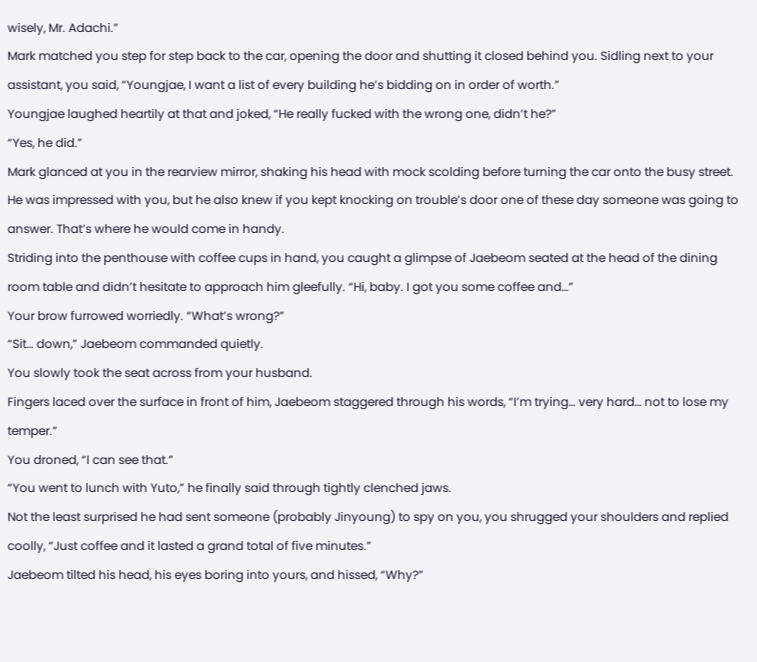wisely, Mr. Adachi.”
Mark matched you step for step back to the car, opening the door and shutting it closed behind you. Sidling next to your assistant, you said, “Youngjae, I want a list of every building he’s bidding on in order of worth.”
Youngjae laughed heartily at that and joked, “He really fucked with the wrong one, didn’t he?”
“Yes, he did.”
Mark glanced at you in the rearview mirror, shaking his head with mock scolding before turning the car onto the busy street. He was impressed with you, but he also knew if you kept knocking on trouble’s door one of these day someone was going to answer. That’s where he would come in handy.
Striding into the penthouse with coffee cups in hand, you caught a glimpse of Jaebeom seated at the head of the dining room table and didn’t hesitate to approach him gleefully. “Hi, baby. I got you some coffee and…”
Your brow furrowed worriedly. “What’s wrong?”
“Sit… down,” Jaebeom commanded quietly.
You slowly took the seat across from your husband.
Fingers laced over the surface in front of him, Jaebeom staggered through his words, “I’m trying… very hard… not to lose my temper.”
You droned, “I can see that.”
“You went to lunch with Yuto,” he finally said through tightly clenched jaws.
Not the least surprised he had sent someone (probably Jinyoung) to spy on you, you shrugged your shoulders and replied coolly, “Just coffee and it lasted a grand total of five minutes.”
Jaebeom tilted his head, his eyes boring into yours, and hissed, “Why?”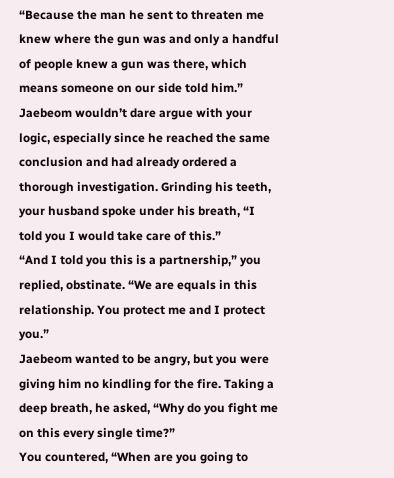“Because the man he sent to threaten me knew where the gun was and only a handful of people knew a gun was there, which means someone on our side told him.”
Jaebeom wouldn’t dare argue with your logic, especially since he reached the same conclusion and had already ordered a thorough investigation. Grinding his teeth, your husband spoke under his breath, “I told you I would take care of this.”
“And I told you this is a partnership,” you replied, obstinate. “We are equals in this relationship. You protect me and I protect you.”
Jaebeom wanted to be angry, but you were giving him no kindling for the fire. Taking a deep breath, he asked, “Why do you fight me on this every single time?”
You countered, “When are you going to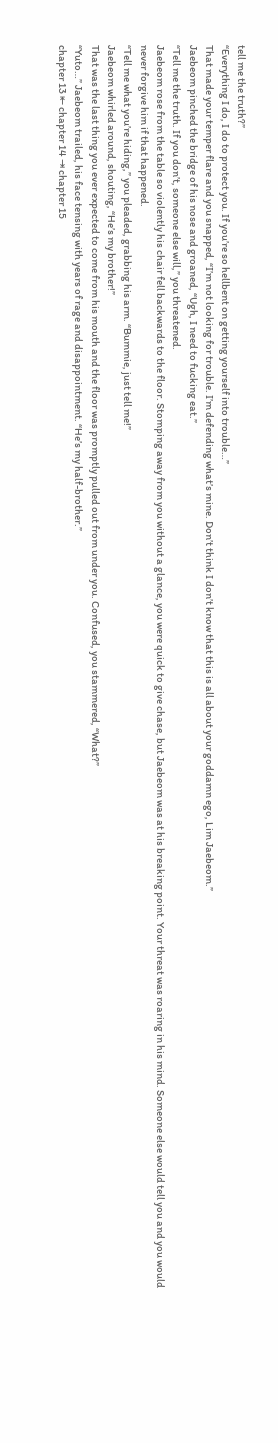tell me the truth?”
“Everything I do, I do to protect you. If you’re so hellbent on getting yourself into trouble…”
That made your temper flare and you snapped, “I’m not looking for trouble. I’m defending what’s mine. Don’t think I don’t know that this is all about your goddamn ego, Lim Jaebeom.”
Jaebeom pinched the bridge of his nose and groaned, “Ugh, I need to fucking eat.”
“Tell me the truth. If you don’t, someone else will,” you threatened.
Jaebeom rose from the table so violently his chair fell backwards to the floor. Stomping away from you without a glance, you were quick to give chase, but Jaebeom was at his breaking point. Your threat was roaring in his mind. Someone else would tell you and you would never forgive him if that happened.
“Tell me what you’re hiding,” you pleaded, grabbing his arm. “Bummie, just tell me!”
Jaebeom whirled around, shouting, “He’s my brother!”
That was the last thing you ever expected to come from his mouth and the floor was promptly pulled out from under you. Confused, you stammered, “What?”
“Yuto…” Jaebeom trailed, his face tensing with years of rage and disappointment. “He’s my half-brother.”
chapter 13 ⇤ chapter 14 ⇥ chapter 15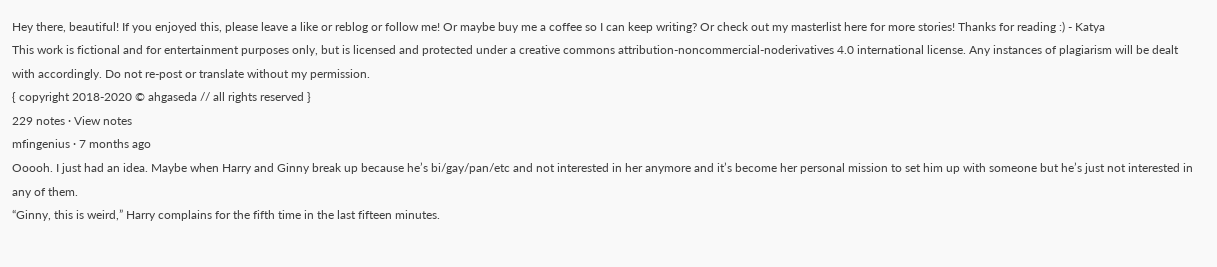Hey there, beautiful! If you enjoyed this, please leave a like or reblog or follow me! Or maybe buy me a coffee so I can keep writing? Or check out my masterlist here for more stories! Thanks for reading :) - Katya
This work is fictional and for entertainment purposes only, but is licensed and protected under a creative commons attribution-noncommercial-noderivatives 4.0 international license. Any instances of plagiarism will be dealt with accordingly. Do not re-post or translate without my permission.
{ copyright 2018-2020 © ahgaseda // all rights reserved }
229 notes · View notes
mfingenius · 7 months ago
Ooooh. I just had an idea. Maybe when Harry and Ginny break up because he’s bi/gay/pan/etc and not interested in her anymore and it’s become her personal mission to set him up with someone but he’s just not interested in any of them.
“Ginny, this is weird,” Harry complains for the fifth time in the last fifteen minutes.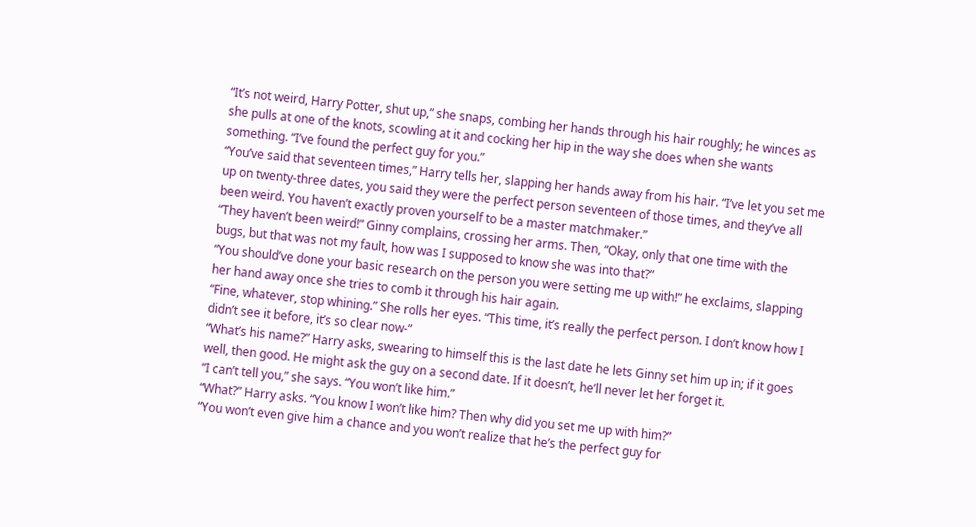“It’s not weird, Harry Potter, shut up,” she snaps, combing her hands through his hair roughly; he winces as she pulls at one of the knots, scowling at it and cocking her hip in the way she does when she wants something. “I’ve found the perfect guy for you.”
“You’ve said that seventeen times,” Harry tells her, slapping her hands away from his hair. “I’ve let you set me up on twenty-three dates, you said they were the perfect person seventeen of those times, and they’ve all been weird. You haven’t exactly proven yourself to be a master matchmaker.”
“They haven’t been weird!” Ginny complains, crossing her arms. Then, “Okay, only that one time with the bugs, but that was not my fault, how was I supposed to know she was into that?”
“You should’ve done your basic research on the person you were setting me up with!” he exclaims, slapping her hand away once she tries to comb it through his hair again.
“Fine, whatever, stop whining.” She rolls her eyes. “This time, it’s really the perfect person. I don’t know how I didn’t see it before, it’s so clear now-”
“What’s his name?” Harry asks, swearing to himself this is the last date he lets Ginny set him up in; if it goes well, then good. He might ask the guy on a second date. If it doesn’t, he’ll never let her forget it.
“I can’t tell you,” she says. “You won’t like him.”
“What?” Harry asks. “You know I won’t like him? Then why did you set me up with him?”
“You won’t even give him a chance and you won’t realize that he’s the perfect guy for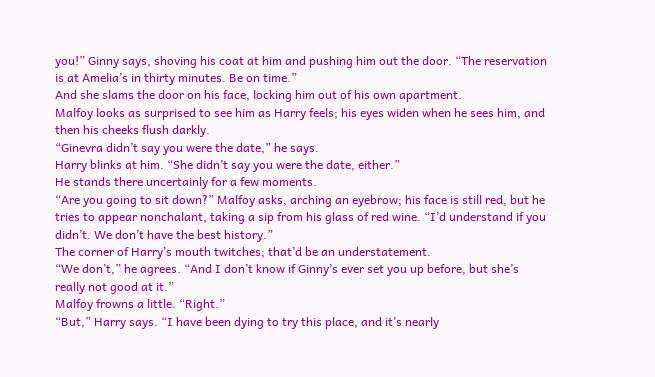you!” Ginny says, shoving his coat at him and pushing him out the door. “The reservation is at Amelia’s in thirty minutes. Be on time.”
And she slams the door on his face, locking him out of his own apartment.
Malfoy looks as surprised to see him as Harry feels; his eyes widen when he sees him, and then his cheeks flush darkly.
“Ginevra didn’t say you were the date,” he says.
Harry blinks at him. “She didn’t say you were the date, either.”
He stands there uncertainly for a few moments.
“Are you going to sit down?” Malfoy asks, arching an eyebrow; his face is still red, but he tries to appear nonchalant, taking a sip from his glass of red wine. “I’d understand if you didn’t. We don’t have the best history.”
The corner of Harry’s mouth twitches; that’d be an understatement.
“We don’t,” he agrees. “And I don’t know if Ginny’s ever set you up before, but she’s really not good at it.”
Malfoy frowns a little. “Right.”
“But,” Harry says. “I have been dying to try this place, and it’s nearly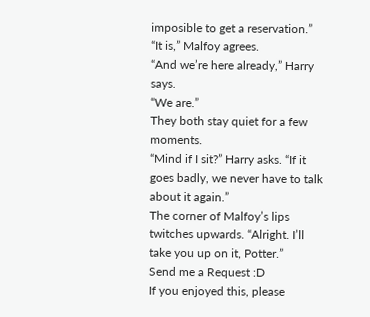imposible to get a reservation.”
“It is,” Malfoy agrees.
“And we’re here already,” Harry says.
“We are.”
They both stay quiet for a few moments.
“Mind if I sit?” Harry asks. “If it goes badly, we never have to talk about it again.”
The corner of Malfoy’s lips twitches upwards. “Alright. I’ll take you up on it, Potter.”
Send me a Request :D
If you enjoyed this, please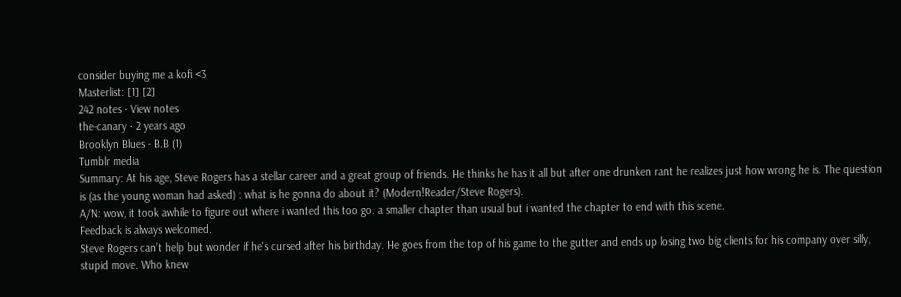consider buying me a kofi <3
Masterlist: [1] [2]
242 notes · View notes
the-canary · 2 years ago
Brooklyn Blues - B.B (1)
Tumblr media
Summary: At his age, Steve Rogers has a stellar career and a great group of friends. He thinks he has it all but after one drunken rant he realizes just how wrong he is. The question is (as the young woman had asked) : what is he gonna do about it? (Modern!Reader/Steve Rogers).
A/N: wow, it took awhile to figure out where i wanted this too go. a smaller chapter than usual but i wanted the chapter to end with this scene.
Feedback is always welcomed.
Steve Rogers can’t help but wonder if he's cursed after his birthday. He goes from the top of his game to the gutter and ends up losing two big clients for his company over silly, stupid move. Who knew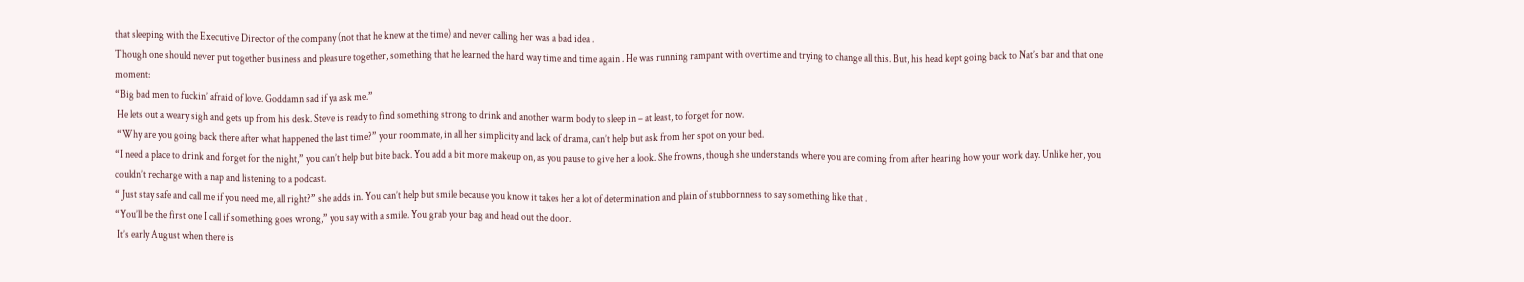that sleeping with the Executive Director of the company (not that he knew at the time) and never calling her was a bad idea .
Though one should never put together business and pleasure together, something that he learned the hard way time and time again . He was running rampant with overtime and trying to change all this. But, his head kept going back to Nat’s bar and that one moment:
“Big bad men to fuckin’ afraid of love. Goddamn sad if ya ask me.”
 He lets out a weary sigh and gets up from his desk. Steve is ready to find something strong to drink and another warm body to sleep in – at least, to forget for now.
 “Why are you going back there after what happened the last time?” your roommate, in all her simplicity and lack of drama, can’t help but ask from her spot on your bed.
“I need a place to drink and forget for the night,” you can’t help but bite back. You add a bit more makeup on, as you pause to give her a look. She frowns, though she understands where you are coming from after hearing how your work day. Unlike her, you couldn’t recharge with a nap and listening to a podcast.
“ Just stay safe and call me if you need me, all right?” she adds in. You can’t help but smile because you know it takes her a lot of determination and plain of stubbornness to say something like that .
“You’ll be the first one I call if something goes wrong,” you say with a smile. You grab your bag and head out the door.
 It’s early August when there is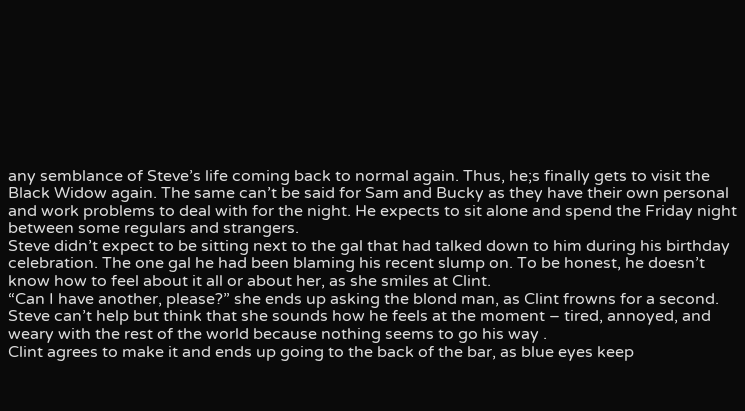any semblance of Steve’s life coming back to normal again. Thus, he;s finally gets to visit the Black Widow again. The same can’t be said for Sam and Bucky as they have their own personal and work problems to deal with for the night. He expects to sit alone and spend the Friday night between some regulars and strangers.
Steve didn’t expect to be sitting next to the gal that had talked down to him during his birthday celebration. The one gal he had been blaming his recent slump on. To be honest, he doesn’t know how to feel about it all or about her, as she smiles at Clint.
“Can I have another, please?” she ends up asking the blond man, as Clint frowns for a second. Steve can’t help but think that she sounds how he feels at the moment – tired, annoyed, and weary with the rest of the world because nothing seems to go his way .
Clint agrees to make it and ends up going to the back of the bar, as blue eyes keep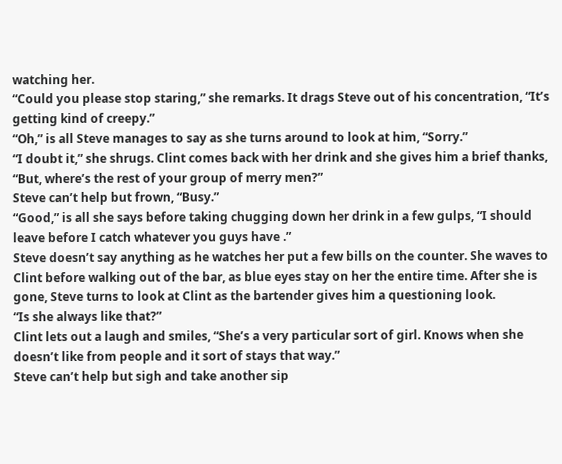watching her.
“Could you please stop staring,” she remarks. It drags Steve out of his concentration, “It’s getting kind of creepy.”
“Oh,” is all Steve manages to say as she turns around to look at him, “Sorry.”
“I doubt it,” she shrugs. Clint comes back with her drink and she gives him a brief thanks, “But, where’s the rest of your group of merry men?”
Steve can’t help but frown, “Busy.”
“Good,” is all she says before taking chugging down her drink in a few gulps, “I should leave before I catch whatever you guys have .”
Steve doesn’t say anything as he watches her put a few bills on the counter. She waves to Clint before walking out of the bar, as blue eyes stay on her the entire time. After she is gone, Steve turns to look at Clint as the bartender gives him a questioning look.
“Is she always like that?”
Clint lets out a laugh and smiles, “She’s a very particular sort of girl. Knows when she doesn’t like from people and it sort of stays that way.”
Steve can’t help but sigh and take another sip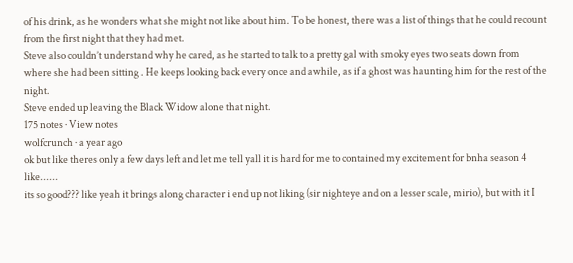of his drink, as he wonders what she might not like about him. To be honest, there was a list of things that he could recount from the first night that they had met.
Steve also couldn’t understand why he cared, as he started to talk to a pretty gal with smoky eyes two seats down from where she had been sitting . He keeps looking back every once and awhile, as if a ghost was haunting him for the rest of the night.
Steve ended up leaving the Black Widow alone that night.
175 notes · View notes
wolfcrunch · a year ago
ok but like theres only a few days left and let me tell yall it is hard for me to contained my excitement for bnha season 4 like......
its so good??? like yeah it brings along character i end up not liking (sir nighteye and on a lesser scale, mirio), but with it I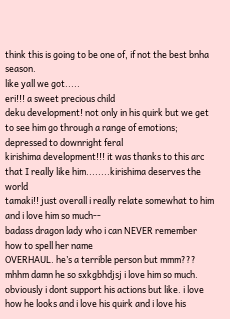think this is going to be one of, if not the best bnha season.
like yall we got.....
eri!!! a sweet precious child
deku development! not only in his quirk but we get to see him go through a range of emotions; depressed to downright feral
kirishima development!!! it was thanks to this arc that I really like him........kirishima deserves the world
tamaki!! just overall i really relate somewhat to him and i love him so much--
badass dragon lady who i can NEVER remember how to spell her name
OVERHAUL. he’s a terrible person but mmm??? mhhm damn he so sxkgbhdjsj i love him so much. obviously i dont support his actions but like. i love how he looks and i love his quirk and i love his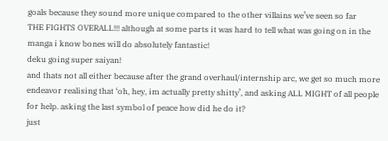goals because they sound more unique compared to the other villains we’ve seen so far
THE FIGHTS OVERALL!!! although at some parts it was hard to tell what was going on in the manga i know bones will do absolutely fantastic!
deku going super saiyan!
and thats not all either because after the grand overhaul/internship arc, we get so much more
endeavor realising that ‘oh, hey, im actually pretty shitty’, and asking ALL MIGHT of all people for help. asking the last symbol of peace how did he do it?
just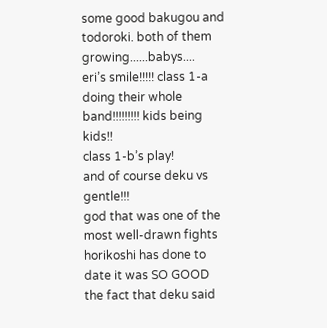some good bakugou and todoroki. both of them growing......babys....
eri’s smile!!!!! class 1-a doing their whole band!!!!!!!!! kids being kids!!
class 1-b’s play!
and of course deku vs gentle!!!
god that was one of the most well-drawn fights horikoshi has done to date it was SO GOOD
the fact that deku said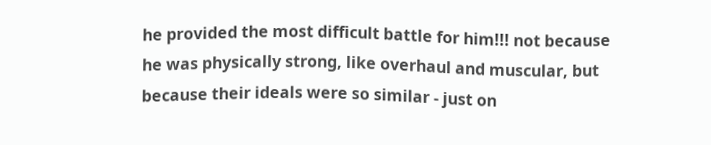he provided the most difficult battle for him!!! not because he was physically strong, like overhaul and muscular, but because their ideals were so similar - just on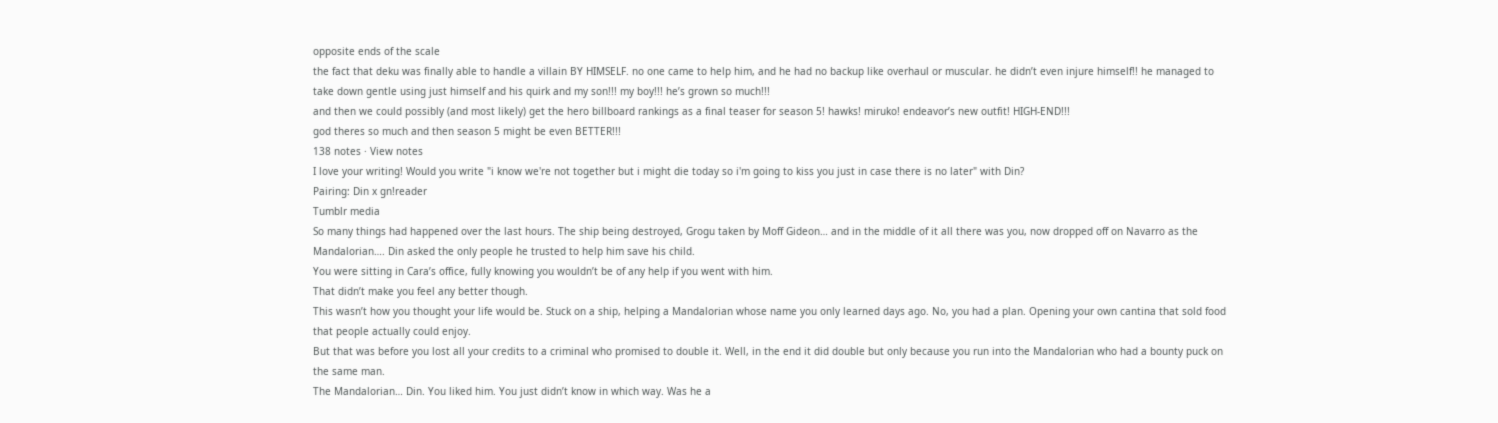opposite ends of the scale
the fact that deku was finally able to handle a villain BY HIMSELF. no one came to help him, and he had no backup like overhaul or muscular. he didn’t even injure himself!! he managed to take down gentle using just himself and his quirk and my son!!! my boy!!! he’s grown so much!!!
and then we could possibly (and most likely) get the hero billboard rankings as a final teaser for season 5! hawks! miruko! endeavor’s new outfit! HIGH-END!!!
god theres so much and then season 5 might be even BETTER!!!
138 notes · View notes
I love your writing! Would you write "i know we're not together but i might die today so i'm going to kiss you just in case there is no later" with Din?
Pairing: Din x gn!reader
Tumblr media
So many things had happened over the last hours. The ship being destroyed, Grogu taken by Moff Gideon… and in the middle of it all there was you, now dropped off on Navarro as the Mandalorian…. Din asked the only people he trusted to help him save his child.
You were sitting in Cara’s office, fully knowing you wouldn’t be of any help if you went with him.
That didn’t make you feel any better though.
This wasn’t how you thought your life would be. Stuck on a ship, helping a Mandalorian whose name you only learned days ago. No, you had a plan. Opening your own cantina that sold food that people actually could enjoy.
But that was before you lost all your credits to a criminal who promised to double it. Well, in the end it did double but only because you run into the Mandalorian who had a bounty puck on the same man.
The Mandalorian… Din. You liked him. You just didn’t know in which way. Was he a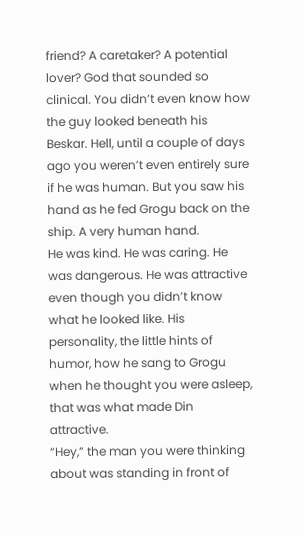friend? A caretaker? A potential lover? God that sounded so clinical. You didn’t even know how the guy looked beneath his Beskar. Hell, until a couple of days ago you weren’t even entirely sure if he was human. But you saw his hand as he fed Grogu back on the ship. A very human hand.
He was kind. He was caring. He was dangerous. He was attractive even though you didn’t know what he looked like. His personality, the little hints of humor, how he sang to Grogu when he thought you were asleep, that was what made Din attractive.
“Hey,” the man you were thinking about was standing in front of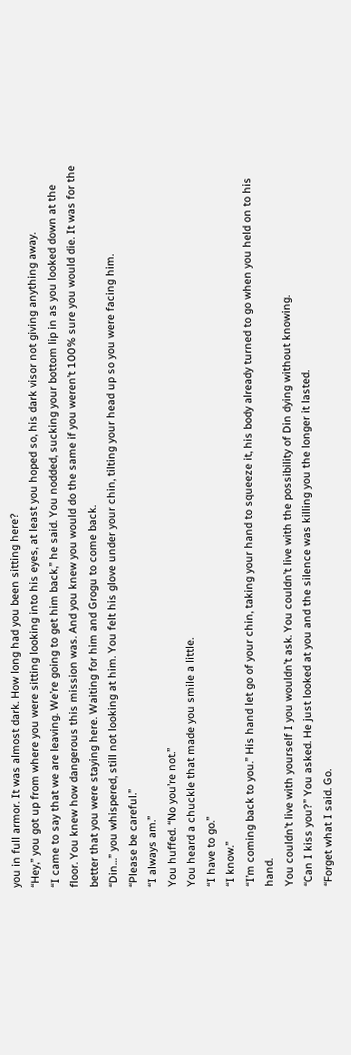you in full armor. It was almost dark. How long had you been sitting here?
“Hey,” you got up from where you were sitting looking into his eyes, at least you hoped so, his dark visor not giving anything away.
“I came to say that we are leaving. We’re going to get him back,” he said. You nodded, sucking your bottom lip in as you looked down at the floor. You knew how dangerous this mission was. And you knew you would do the same if you weren’t 100% sure you would die. It was for the better that you were staying here. Waiting for him and Grogu to come back.
“Din…” you whispered, still not looking at him. You felt his glove under your chin, tilting your head up so you were facing him.
“Please be careful.”
“I always am.”
You huffed. “No you’re not.”
You heard a chuckle that made you smile a little.
“I have to go.”
“I know.”
“I’m coming back to you.” His hand let go of your chin, taking your hand to squeeze it, his body already turned to go when you held on to his hand.
You couldn’t live with yourself I you wouldn’t ask. You couldn’t live with the possibility of Din dying without knowing.
“Can I kiss you?” You asked. He just looked at you and the silence was killing you the longer it lasted.
“Forget what I said. Go.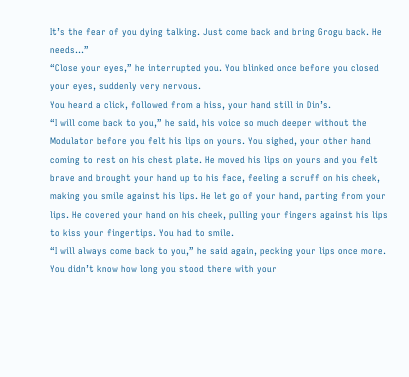It’s the fear of you dying talking. Just come back and bring Grogu back. He needs…”
“Close your eyes,” he interrupted you. You blinked once before you closed your eyes, suddenly very nervous.
You heard a click, followed from a hiss, your hand still in Din’s.
“I will come back to you,” he said, his voice so much deeper without the Modulator before you felt his lips on yours. You sighed, your other hand coming to rest on his chest plate. He moved his lips on yours and you felt brave and brought your hand up to his face, feeling a scruff on his cheek, making you smile against his lips. He let go of your hand, parting from your lips. He covered your hand on his cheek, pulling your fingers against his lips to kiss your fingertips. You had to smile.
“I will always come back to you,” he said again, pecking your lips once more.
You didn’t know how long you stood there with your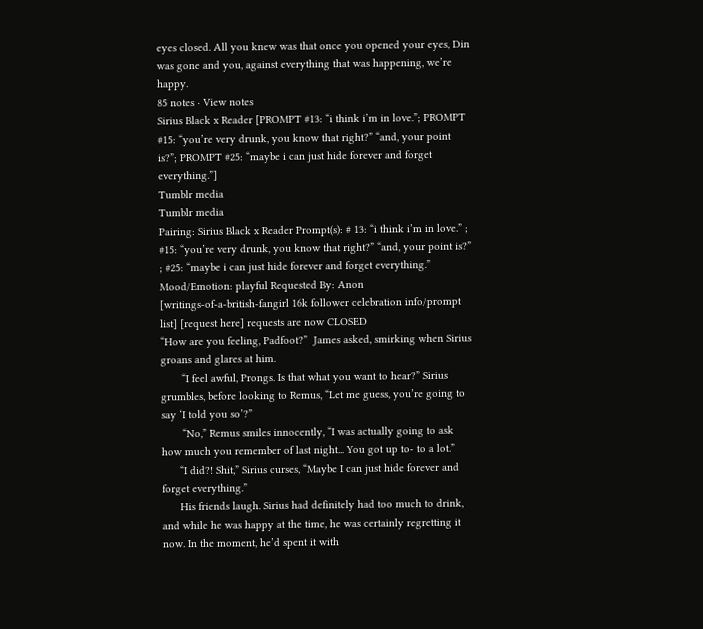eyes closed. All you knew was that once you opened your eyes, Din was gone and you, against everything that was happening, we’re happy.
85 notes · View notes
Sirius Black x Reader [PROMPT #13: “i think i’m in love.”; PROMPT #15: “you’re very drunk, you know that right?” “and, your point is?”; PROMPT #25: “maybe i can just hide forever and forget everything.”]
Tumblr media
Tumblr media
Pairing: Sirius Black x Reader Prompt(s): # 13: “i think i’m in love.” ; #15: “you’re very drunk, you know that right?” “and, your point is?” ; #25: “maybe i can just hide forever and forget everything.” Mood/Emotion: playful Requested By: Anon
[writings-of-a-british-fangirl 16k follower celebration info/prompt list] [request here] requests are now CLOSED
“How are you feeling, Padfoot?”  James asked, smirking when Sirius groans and glares at him.
       “I feel awful, Prongs. Is that what you want to hear?” Sirius grumbles, before looking to Remus, “Let me guess, you’re going to say ‘I told you so’?”
       “No,” Remus smiles innocently, “I was actually going to ask how much you remember of last night... You got up to- to a lot.”
      “I did?! Shit,” Sirius curses, “Maybe I can just hide forever and forget everything.”
      His friends laugh. Sirius had definitely had too much to drink, and while he was happy at the time, he was certainly regretting it now. In the moment, he’d spent it with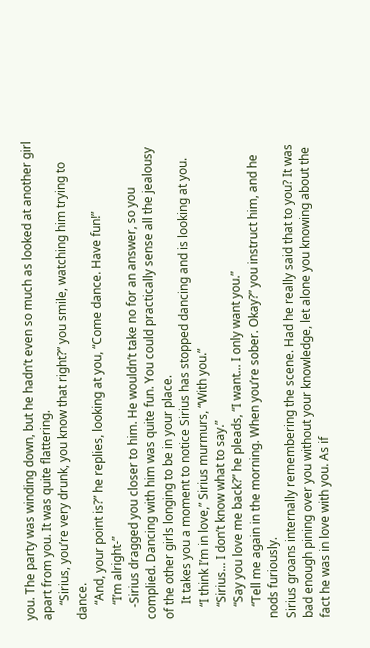you. The party was winding down, but he hadn’t even so much as looked at another girl apart from you. It was quite flattering.
     “Sirius, you’re very drunk, you know that right?” you smile, watching him trying to dance.
     “And, your point is?” he replies, looking at you, “Come dance. Have fun!”
     “I’m alright-”
    -Sirius dragged you closer to him. He wouldn’t take no for an answer, so you complied. Dancing with him was quite fun. You could practically sense all the jealousy of the other girls longing to be in your place.
     It takes you a moment to notice Sirius has stopped dancing and is looking at you.
    “I think I’m in love,” Sirius murmurs, “With you.”
    “Sirius... I don’t know what to say.”
    “Say you love me back?” he pleads, “I want... I only want you.”
    “Tell me again in the morning. When you’re sober. Okay?” you instruct him, and he nods furiously.
Sirius groans internally remembering the scene. Had he really said that to you? It was bad enough pining over you without your knowledge, let alone you knowing about the fact he was in love with you. As if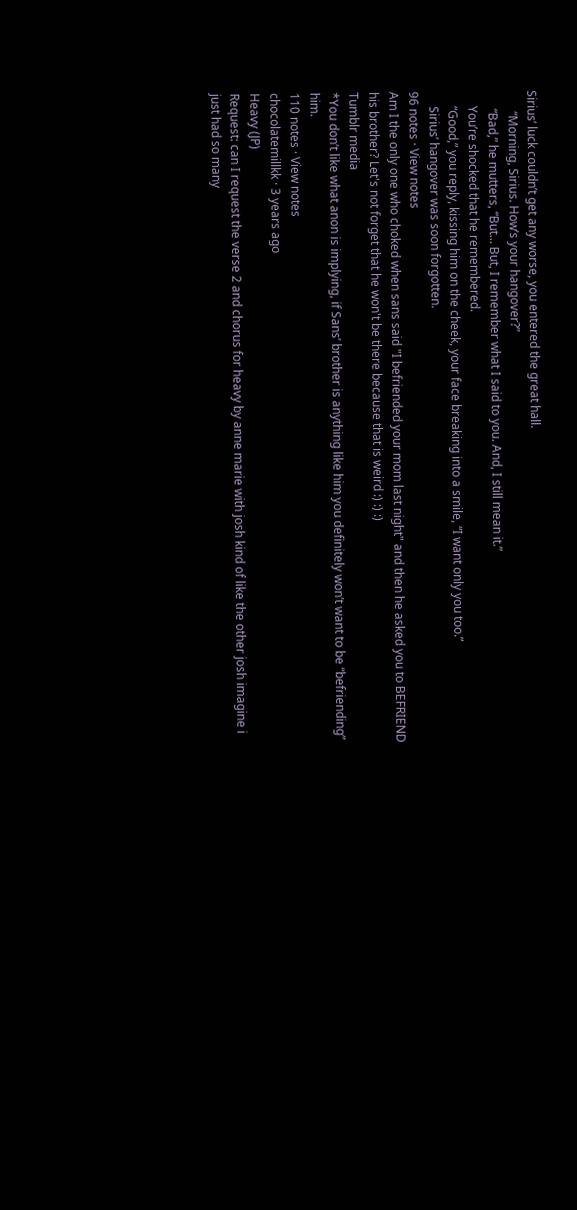Sirius’ luck couldn’t get any worse, you entered the great hall.
       “Morning, Sirius. How’s your hangover?”
      “Bad,” he mutters, “But... But, I remember what I said to you. And, I still mean it.”
     You’re shocked that he remembered.
     “Good,” you reply, kissing him on the cheek, your face breaking into a smile, “I want only you too.”
     Sirius’ hangover was soon forgotten.
96 notes · View notes
Am I the only one who choked when sans said "I befriended your mom last night" and then he asked you to BEFRIEND his brother? Let's not forget that he won't be there because that is weird :) :) :)
Tumblr media
*You don’t like what anon is implying, if Sans’ brother is anything like him you definitely won’t want to be “befriending” him.
110 notes · View notes
chocolatemillkk · 3 years ago
Heavy (JP)
Request: can I request the verse 2 and chorus for heavy by anne marie with josh kind of like the other josh imagine i just had so many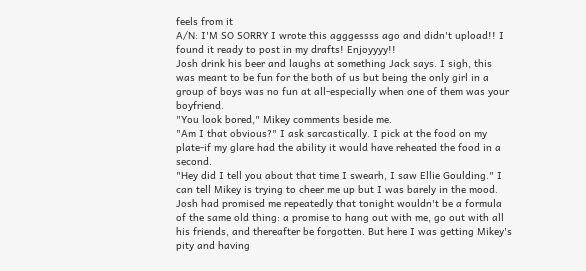feels from it
A/N: I'M SO SORRY I wrote this agggessss ago and didn't upload!! I found it ready to post in my drafts! Enjoyyyy!!
Josh drink his beer and laughs at something Jack says. I sigh, this was meant to be fun for the both of us but being the only girl in a group of boys was no fun at all-especially when one of them was your boyfriend.
"You look bored," Mikey comments beside me.
"Am I that obvious?" I ask sarcastically. I pick at the food on my plate-if my glare had the ability it would have reheated the food in a second.
"Hey did I tell you about that time I swearh, I saw Ellie Goulding." I can tell Mikey is trying to cheer me up but I was barely in the mood. Josh had promised me repeatedly that tonight wouldn't be a formula of the same old thing: a promise to hang out with me, go out with all his friends, and thereafter be forgotten. But here I was getting Mikey's pity and having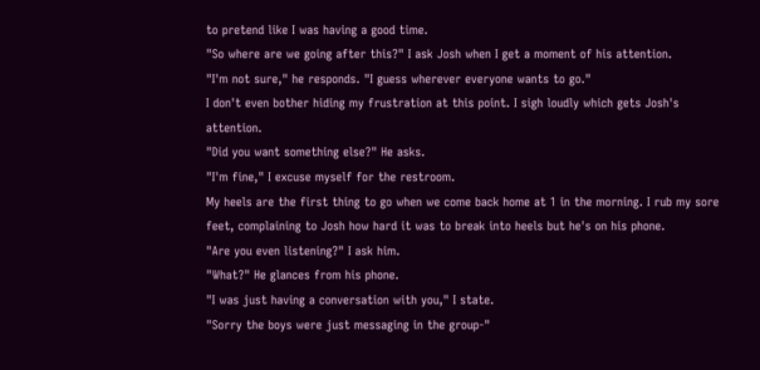to pretend like I was having a good time.
"So where are we going after this?" I ask Josh when I get a moment of his attention.
"I'm not sure," he responds. "I guess wherever everyone wants to go."
I don't even bother hiding my frustration at this point. I sigh loudly which gets Josh's attention.
"Did you want something else?" He asks.
"I'm fine," I excuse myself for the restroom.
My heels are the first thing to go when we come back home at 1 in the morning. I rub my sore feet, complaining to Josh how hard it was to break into heels but he's on his phone.
"Are you even listening?" I ask him.
"What?" He glances from his phone.
"I was just having a conversation with you," I state.
"Sorry the boys were just messaging in the group-"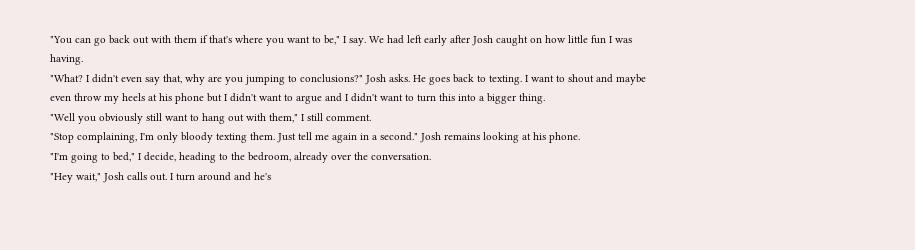"You can go back out with them if that's where you want to be," I say. We had left early after Josh caught on how little fun I was having.
"What? I didn't even say that, why are you jumping to conclusions?" Josh asks. He goes back to texting. I want to shout and maybe even throw my heels at his phone but I didn't want to argue and I didn't want to turn this into a bigger thing.
"Well you obviously still want to hang out with them," I still comment.
"Stop complaining, I'm only bloody texting them. Just tell me again in a second." Josh remains looking at his phone.
"I'm going to bed," I decide, heading to the bedroom, already over the conversation.
"Hey wait," Josh calls out. I turn around and he's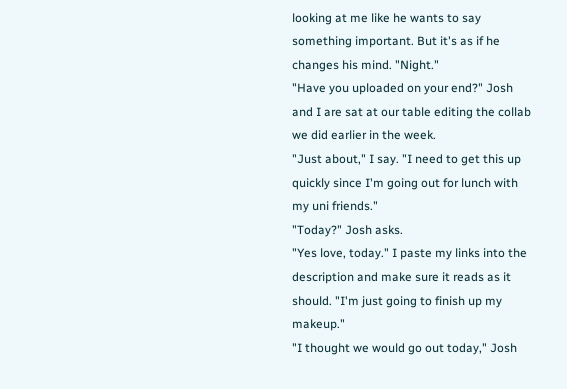looking at me like he wants to say something important. But it's as if he changes his mind. "Night."
"Have you uploaded on your end?" Josh and I are sat at our table editing the collab we did earlier in the week.
"Just about," I say. "I need to get this up quickly since I'm going out for lunch with my uni friends."
"Today?" Josh asks.
"Yes love, today." I paste my links into the description and make sure it reads as it should. "I'm just going to finish up my makeup."
"I thought we would go out today," Josh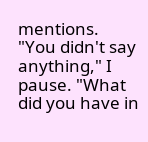mentions.
"You didn't say anything," I pause. "What did you have in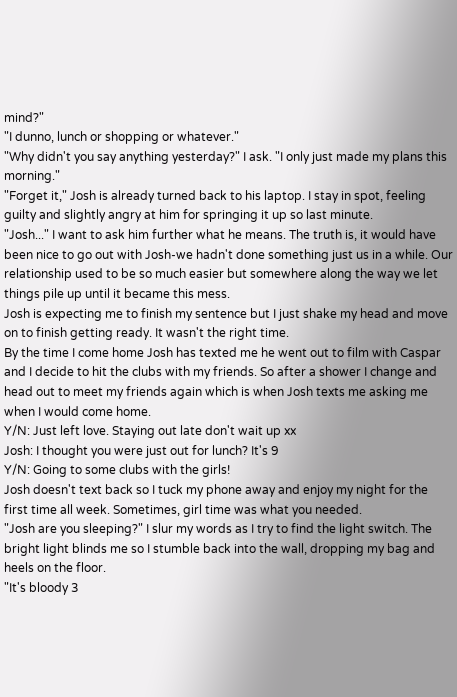mind?"
"I dunno, lunch or shopping or whatever."
"Why didn't you say anything yesterday?" I ask. "I only just made my plans this morning."
"Forget it," Josh is already turned back to his laptop. I stay in spot, feeling guilty and slightly angry at him for springing it up so last minute.
"Josh..." I want to ask him further what he means. The truth is, it would have been nice to go out with Josh-we hadn't done something just us in a while. Our relationship used to be so much easier but somewhere along the way we let things pile up until it became this mess.
Josh is expecting me to finish my sentence but I just shake my head and move on to finish getting ready. It wasn't the right time.
By the time I come home Josh has texted me he went out to film with Caspar and I decide to hit the clubs with my friends. So after a shower I change and head out to meet my friends again which is when Josh texts me asking me when I would come home.
Y/N: Just left love. Staying out late don't wait up xx
Josh: I thought you were just out for lunch? It's 9
Y/N: Going to some clubs with the girls!
Josh doesn't text back so I tuck my phone away and enjoy my night for the first time all week. Sometimes, girl time was what you needed.
"Josh are you sleeping?" I slur my words as I try to find the light switch. The bright light blinds me so I stumble back into the wall, dropping my bag and heels on the floor.
"It's bloody 3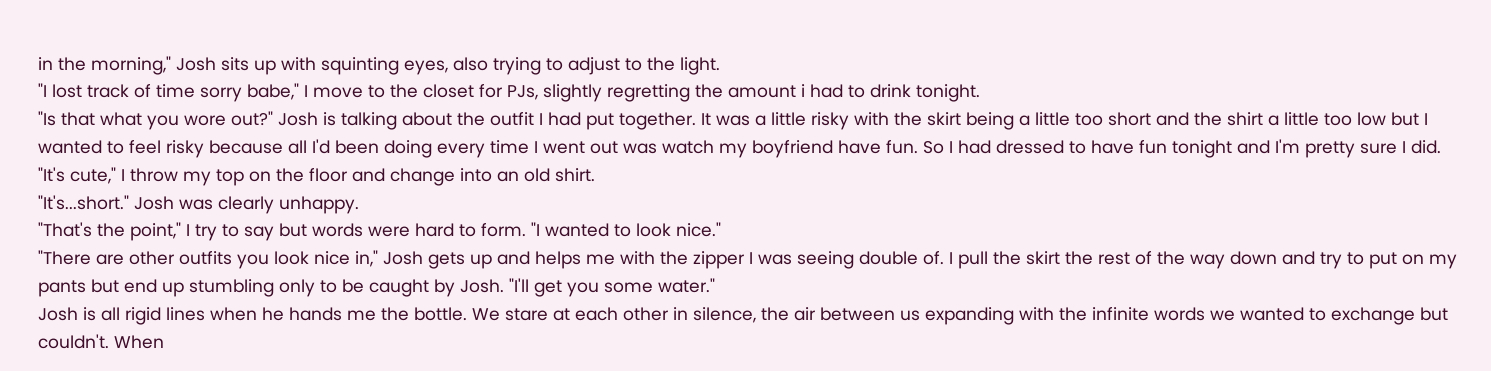in the morning," Josh sits up with squinting eyes, also trying to adjust to the light.
"I lost track of time sorry babe," I move to the closet for PJs, slightly regretting the amount i had to drink tonight.
"Is that what you wore out?" Josh is talking about the outfit I had put together. It was a little risky with the skirt being a little too short and the shirt a little too low but I wanted to feel risky because all I'd been doing every time I went out was watch my boyfriend have fun. So I had dressed to have fun tonight and I'm pretty sure I did.
"It's cute," I throw my top on the floor and change into an old shirt.
"It's...short." Josh was clearly unhappy.
"That's the point," I try to say but words were hard to form. "I wanted to look nice."
"There are other outfits you look nice in," Josh gets up and helps me with the zipper I was seeing double of. I pull the skirt the rest of the way down and try to put on my pants but end up stumbling only to be caught by Josh. "I'll get you some water."
Josh is all rigid lines when he hands me the bottle. We stare at each other in silence, the air between us expanding with the infinite words we wanted to exchange but couldn't. When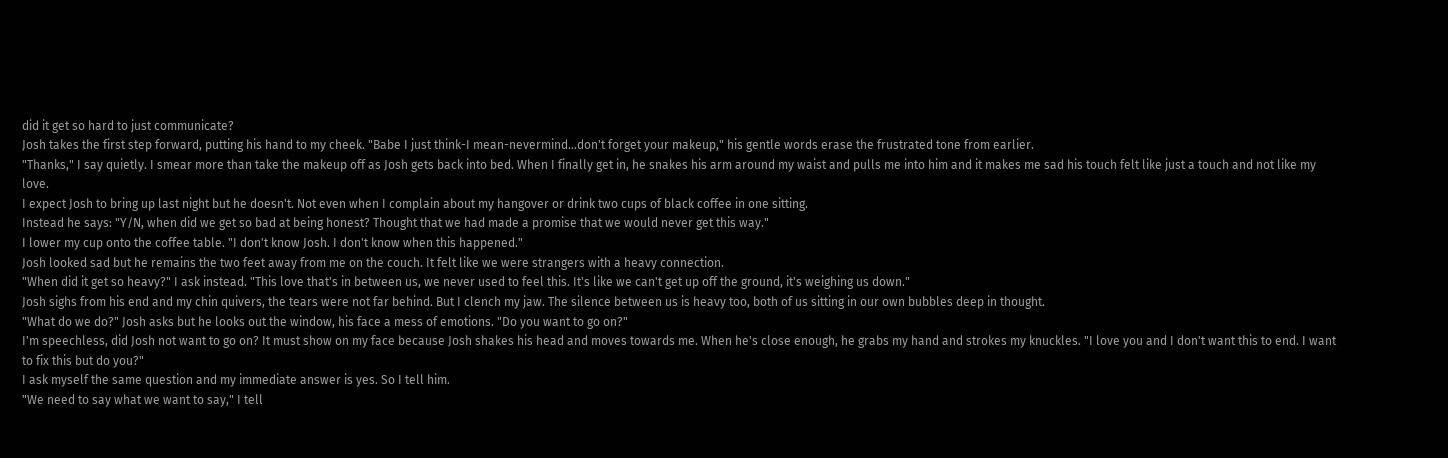did it get so hard to just communicate?
Josh takes the first step forward, putting his hand to my cheek. "Babe I just think-I mean-nevermind...don't forget your makeup," his gentle words erase the frustrated tone from earlier.
"Thanks," I say quietly. I smear more than take the makeup off as Josh gets back into bed. When I finally get in, he snakes his arm around my waist and pulls me into him and it makes me sad his touch felt like just a touch and not like my love.
I expect Josh to bring up last night but he doesn't. Not even when I complain about my hangover or drink two cups of black coffee in one sitting.
Instead he says: "Y/N, when did we get so bad at being honest? Thought that we had made a promise that we would never get this way."
I lower my cup onto the coffee table. "I don't know Josh. I don't know when this happened."
Josh looked sad but he remains the two feet away from me on the couch. It felt like we were strangers with a heavy connection.
"When did it get so heavy?" I ask instead. "This love that's in between us, we never used to feel this. It's like we can't get up off the ground, it's weighing us down."
Josh sighs from his end and my chin quivers, the tears were not far behind. But I clench my jaw. The silence between us is heavy too, both of us sitting in our own bubbles deep in thought.
"What do we do?" Josh asks but he looks out the window, his face a mess of emotions. "Do you want to go on?"
I'm speechless, did Josh not want to go on? It must show on my face because Josh shakes his head and moves towards me. When he's close enough, he grabs my hand and strokes my knuckles. "I love you and I don't want this to end. I want to fix this but do you?"
I ask myself the same question and my immediate answer is yes. So I tell him.
"We need to say what we want to say," I tell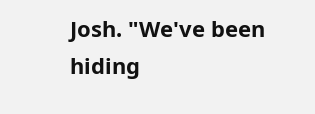Josh. "We've been hiding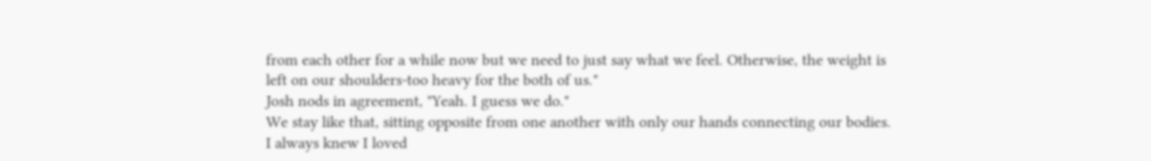from each other for a while now but we need to just say what we feel. Otherwise, the weight is left on our shoulders-too heavy for the both of us."
Josh nods in agreement, "Yeah. I guess we do."
We stay like that, sitting opposite from one another with only our hands connecting our bodies. I always knew I loved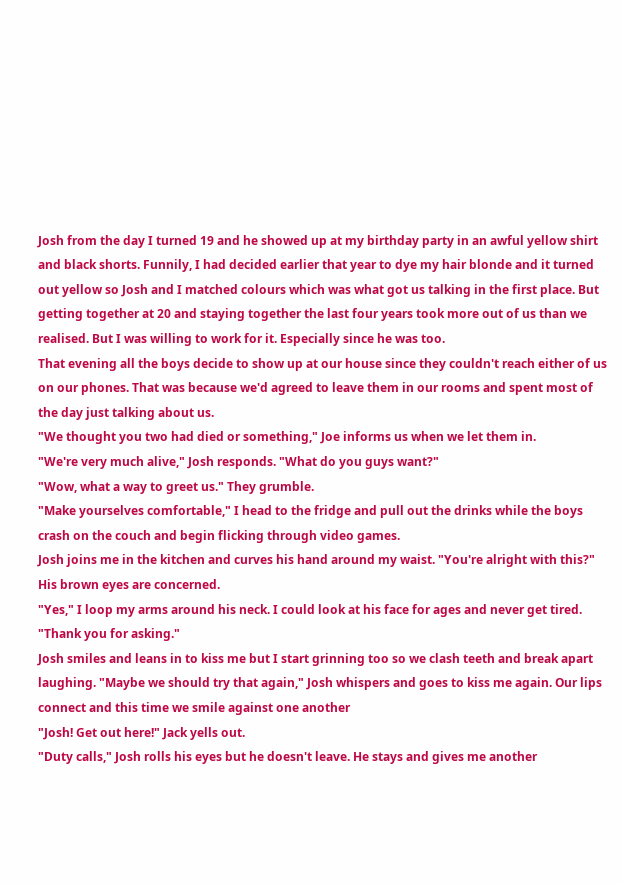Josh from the day I turned 19 and he showed up at my birthday party in an awful yellow shirt and black shorts. Funnily, I had decided earlier that year to dye my hair blonde and it turned out yellow so Josh and I matched colours which was what got us talking in the first place. But getting together at 20 and staying together the last four years took more out of us than we realised. But I was willing to work for it. Especially since he was too.
That evening all the boys decide to show up at our house since they couldn't reach either of us on our phones. That was because we'd agreed to leave them in our rooms and spent most of the day just talking about us.
"We thought you two had died or something," Joe informs us when we let them in.
"We're very much alive," Josh responds. "What do you guys want?"
"Wow, what a way to greet us." They grumble.
"Make yourselves comfortable," I head to the fridge and pull out the drinks while the boys crash on the couch and begin flicking through video games.
Josh joins me in the kitchen and curves his hand around my waist. "You're alright with this?" His brown eyes are concerned.
"Yes," I loop my arms around his neck. I could look at his face for ages and never get tired. "Thank you for asking."
Josh smiles and leans in to kiss me but I start grinning too so we clash teeth and break apart laughing. "Maybe we should try that again," Josh whispers and goes to kiss me again. Our lips connect and this time we smile against one another
"Josh! Get out here!" Jack yells out.
"Duty calls," Josh rolls his eyes but he doesn't leave. He stays and gives me another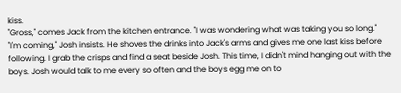kiss.
"Gross," comes Jack from the kitchen entrance. "I was wondering what was taking you so long."
"I'm coming," Josh insists. He shoves the drinks into Jack's arms and gives me one last kiss before following. I grab the crisps and find a seat beside Josh. This time, I didn't mind hanging out with the boys. Josh would talk to me every so often and the boys egg me on to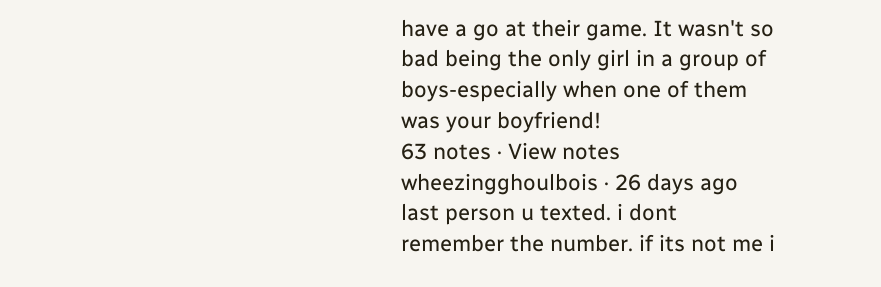have a go at their game. It wasn't so bad being the only girl in a group of boys-especially when one of them was your boyfriend!
63 notes · View notes
wheezingghoulbois · 26 days ago
last person u texted. i dont remember the number. if its not me i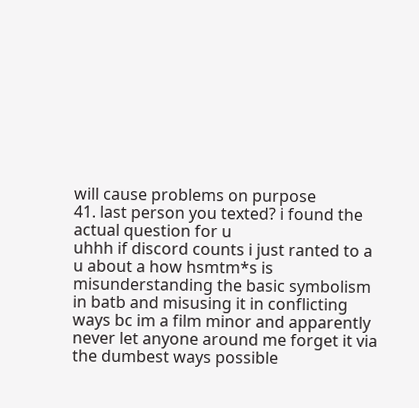will cause problems on purpose
41. last person you texted? i found the actual question for u
uhhh if discord counts i just ranted to a u about a how hsmtm*s is misunderstanding the basic symbolism in batb and misusing it in conflicting ways bc im a film minor and apparently never let anyone around me forget it via the dumbest ways possible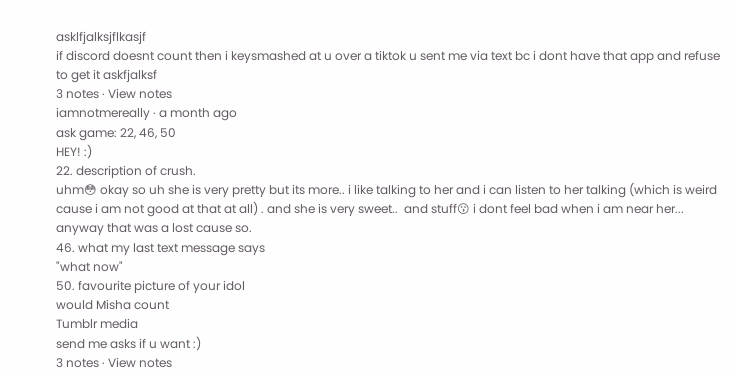asklfjalksjflkasjf
if discord doesnt count then i keysmashed at u over a tiktok u sent me via text bc i dont have that app and refuse to get it askfjalksf
3 notes · View notes
iamnotmereally · a month ago
ask game: 22, 46, 50
HEY! :)
22. description of crush.
uhm😳 okay so uh she is very pretty but its more.. i like talking to her and i can listen to her talking (which is weird cause i am not good at that at all) . and she is very sweet..  and stuff😗 i dont feel bad when i am near her... anyway that was a lost cause so.
46. what my last text message says
"what now"
50. favourite picture of your idol
would Misha count
Tumblr media
send me asks if u want :)
3 notes · View notes